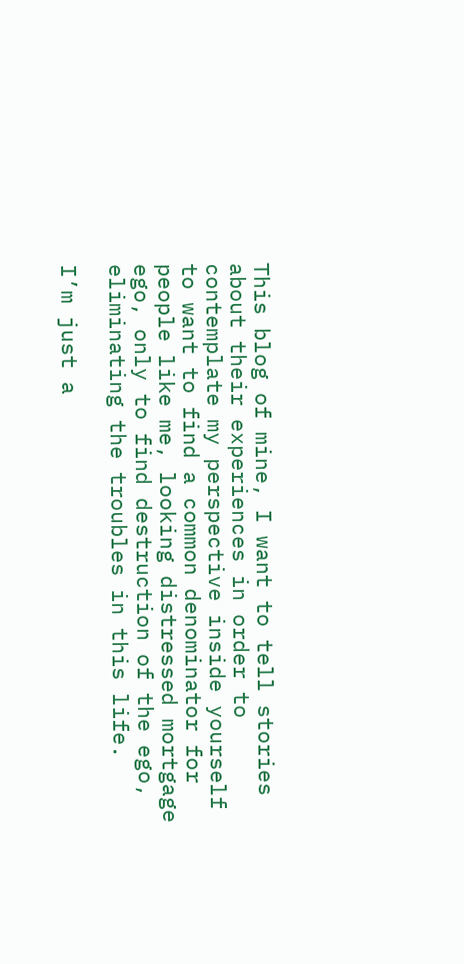This blog of mine, I want to tell stories about their experiences in order to contemplate my perspective inside yourself to want to find a common denominator for people like me, looking distressed mortgage ego, only to find destruction of the ego, eliminating the troubles in this life.

I’m just a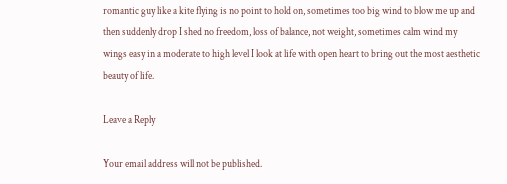romantic guy like a kite flying is no point to hold on, sometimes too big wind to blow me up and then suddenly drop I shed no freedom, loss of balance, not weight, sometimes calm wind my wings easy in a moderate to high level I look at life with open heart to bring out the most aesthetic beauty of life.

Leave a Reply

Your email address will not be published.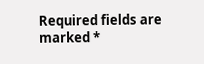Required fields are marked *